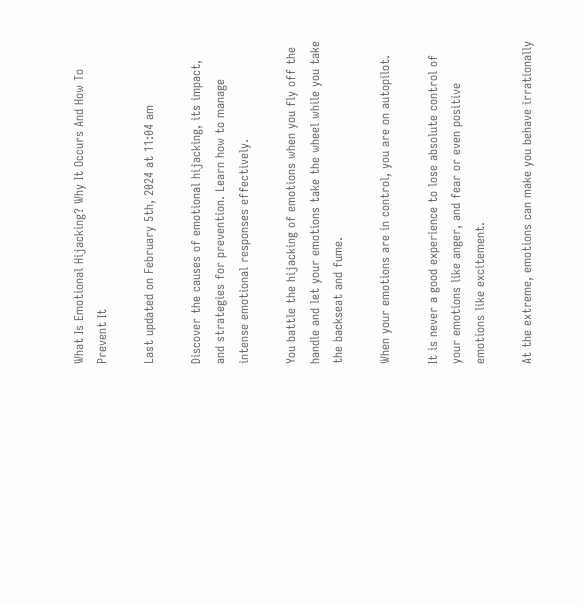What Is Emotional Hijacking? Why It Occurs And How To Prevent It

Last updated on February 5th, 2024 at 11:04 am

Discover the causes of emotional hijacking, its impact, and strategies for prevention. Learn how to manage intense emotional responses effectively.

You battle the hijacking of emotions when you fly off the handle and let your emotions take the wheel while you take the backseat and fume.

When your emotions are in control, you are on autopilot.

It is never a good experience to lose absolute control of your emotions like anger, and fear or even positive emotions like excitement.

At the extreme, emotions can make you behave irrationally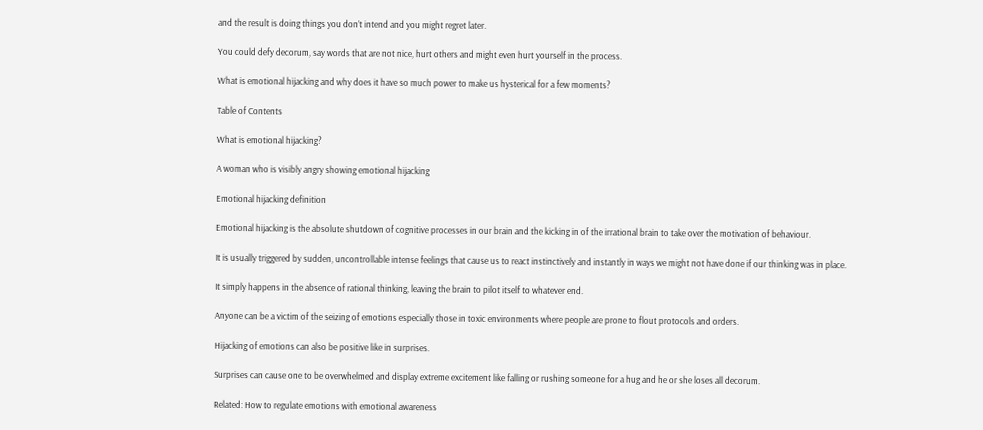and the result is doing things you don’t intend and you might regret later.

You could defy decorum, say words that are not nice, hurt others and might even hurt yourself in the process.

What is emotional hijacking and why does it have so much power to make us hysterical for a few moments?

Table of Contents

What is emotional hijacking?

A woman who is visibly angry showing emotional hijacking

Emotional hijacking definition

Emotional hijacking is the absolute shutdown of cognitive processes in our brain and the kicking in of the irrational brain to take over the motivation of behaviour.

It is usually triggered by sudden, uncontrollable intense feelings that cause us to react instinctively and instantly in ways we might not have done if our thinking was in place.

It simply happens in the absence of rational thinking, leaving the brain to pilot itself to whatever end.

Anyone can be a victim of the seizing of emotions especially those in toxic environments where people are prone to flout protocols and orders.

Hijacking of emotions can also be positive like in surprises.

Surprises can cause one to be overwhelmed and display extreme excitement like falling or rushing someone for a hug and he or she loses all decorum.

Related: How to regulate emotions with emotional awareness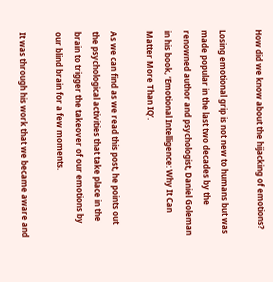How did we know about the hijacking of emotions?

Losing emotional grip is not new to humans but was made popular in the last two decades by the renowned author and psychologist, Daniel Goleman in his book, ‘Emotional Intelligence: Why It Can Matter More Than IQ’.

As we can find as we read this post, he points out the psychological activities that take place in the brain to trigger the takeover of our emotions by our blind brain for a few moments.

It was through his work that we became aware and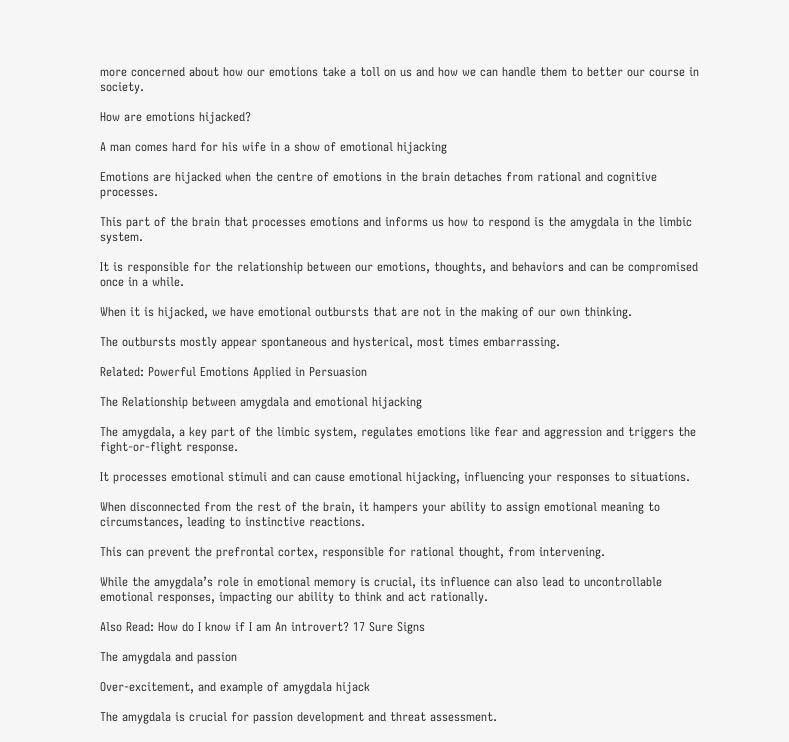more concerned about how our emotions take a toll on us and how we can handle them to better our course in society.

How are emotions hijacked?

A man comes hard for his wife in a show of emotional hijacking

Emotions are hijacked when the centre of emotions in the brain detaches from rational and cognitive processes.

This part of the brain that processes emotions and informs us how to respond is the amygdala in the limbic system.

It is responsible for the relationship between our emotions, thoughts, and behaviors and can be compromised once in a while.

When it is hijacked, we have emotional outbursts that are not in the making of our own thinking.

The outbursts mostly appear spontaneous and hysterical, most times embarrassing.

Related: Powerful Emotions Applied in Persuasion

The Relationship between amygdala and emotional hijacking

The amygdala, a key part of the limbic system, regulates emotions like fear and aggression and triggers the fight-or-flight response.

It processes emotional stimuli and can cause emotional hijacking, influencing your responses to situations.

When disconnected from the rest of the brain, it hampers your ability to assign emotional meaning to circumstances, leading to instinctive reactions.

This can prevent the prefrontal cortex, responsible for rational thought, from intervening.

While the amygdala’s role in emotional memory is crucial, its influence can also lead to uncontrollable emotional responses, impacting our ability to think and act rationally.

Also Read: How do I know if I am An introvert? 17 Sure Signs

The amygdala and passion

Over-excitement, and example of amygdala hijack

The amygdala is crucial for passion development and threat assessment.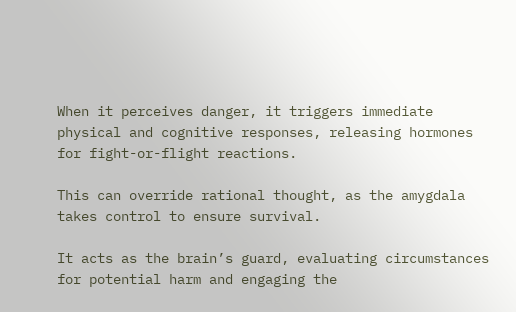When it perceives danger, it triggers immediate physical and cognitive responses, releasing hormones for fight-or-flight reactions.

This can override rational thought, as the amygdala takes control to ensure survival.

It acts as the brain’s guard, evaluating circumstances for potential harm and engaging the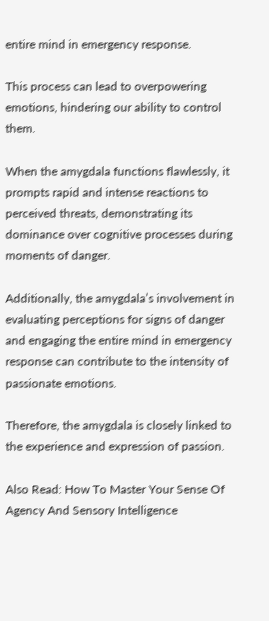entire mind in emergency response.

This process can lead to overpowering emotions, hindering our ability to control them.

When the amygdala functions flawlessly, it prompts rapid and intense reactions to perceived threats, demonstrating its dominance over cognitive processes during moments of danger.

Additionally, the amygdala’s involvement in evaluating perceptions for signs of danger and engaging the entire mind in emergency response can contribute to the intensity of passionate emotions.

Therefore, the amygdala is closely linked to the experience and expression of passion.

Also Read: How To Master Your Sense Of Agency And Sensory Intelligence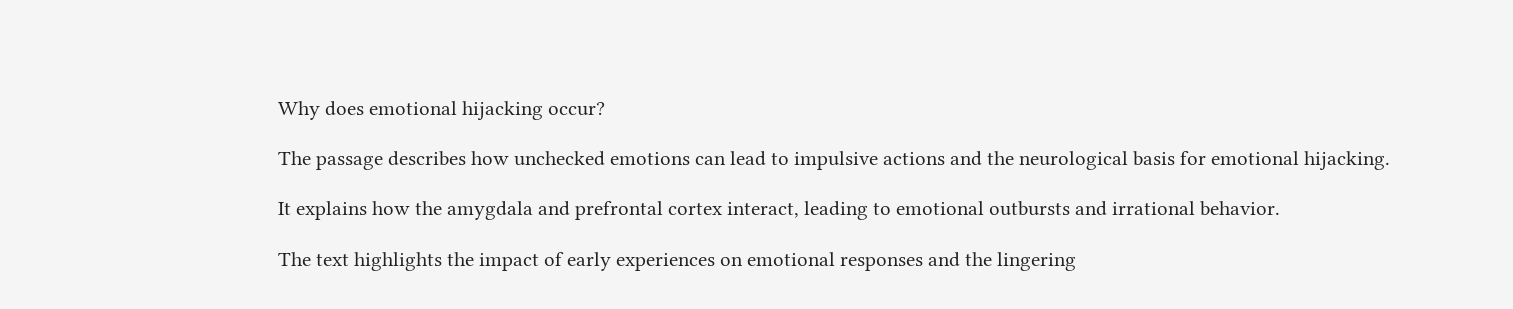Why does emotional hijacking occur?

The passage describes how unchecked emotions can lead to impulsive actions and the neurological basis for emotional hijacking.

It explains how the amygdala and prefrontal cortex interact, leading to emotional outbursts and irrational behavior.

The text highlights the impact of early experiences on emotional responses and the lingering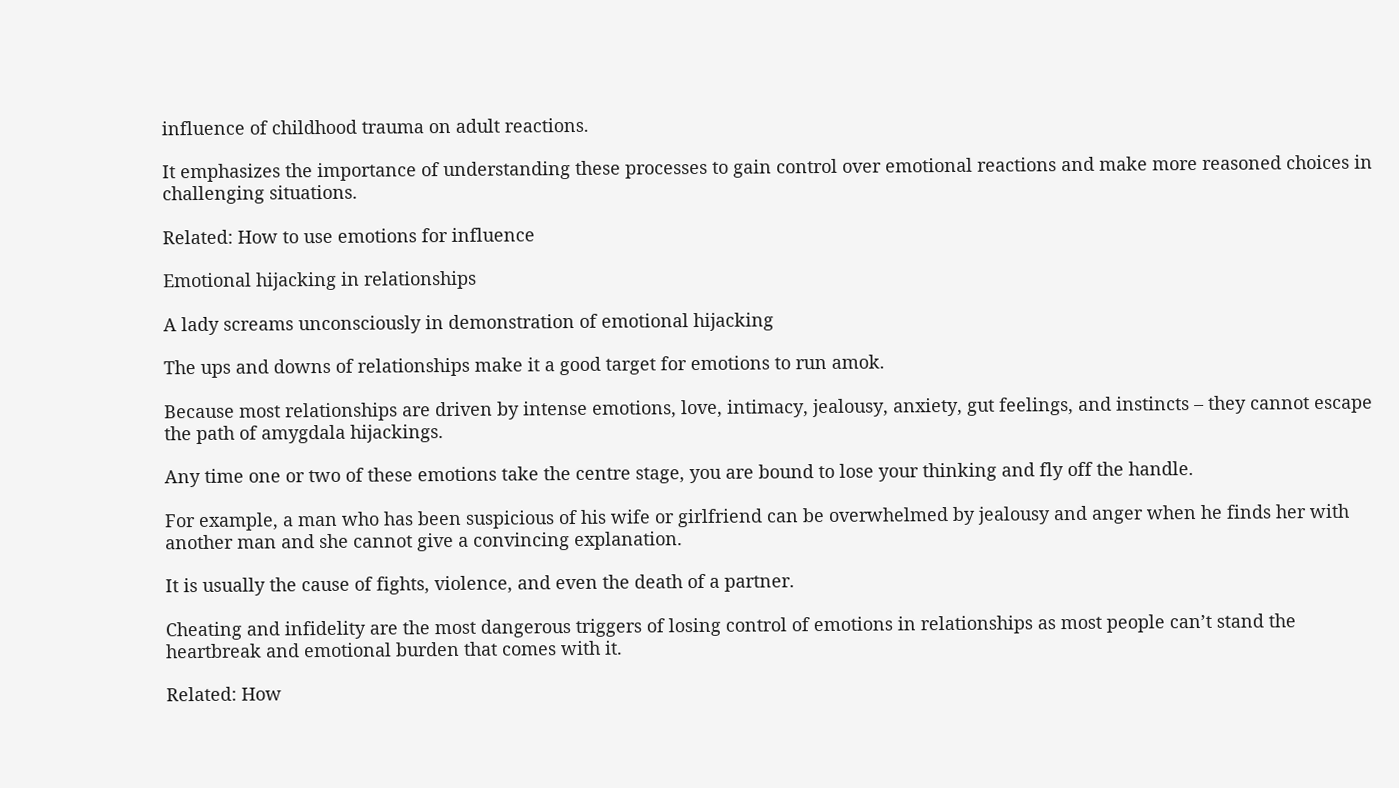influence of childhood trauma on adult reactions.

It emphasizes the importance of understanding these processes to gain control over emotional reactions and make more reasoned choices in challenging situations.

Related: How to use emotions for influence

Emotional hijacking in relationships

A lady screams unconsciously in demonstration of emotional hijacking

The ups and downs of relationships make it a good target for emotions to run amok.

Because most relationships are driven by intense emotions, love, intimacy, jealousy, anxiety, gut feelings, and instincts – they cannot escape the path of amygdala hijackings.

Any time one or two of these emotions take the centre stage, you are bound to lose your thinking and fly off the handle.

For example, a man who has been suspicious of his wife or girlfriend can be overwhelmed by jealousy and anger when he finds her with another man and she cannot give a convincing explanation.

It is usually the cause of fights, violence, and even the death of a partner.

Cheating and infidelity are the most dangerous triggers of losing control of emotions in relationships as most people can’t stand the heartbreak and emotional burden that comes with it.

Related: How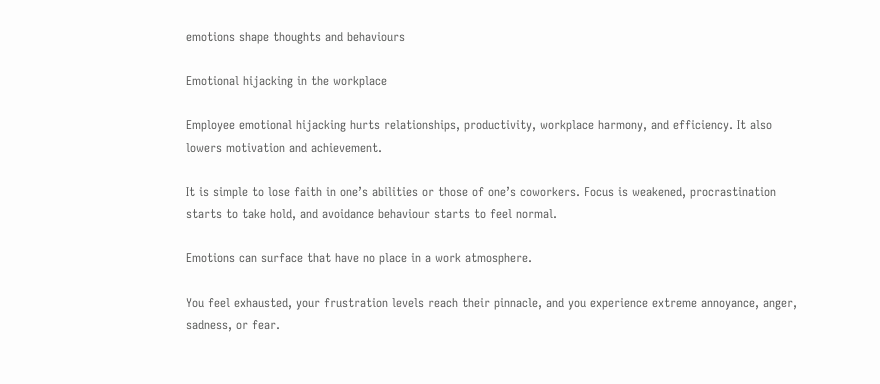emotions shape thoughts and behaviours

Emotional hijacking in the workplace

Employee emotional hijacking hurts relationships, productivity, workplace harmony, and efficiency. It also lowers motivation and achievement.

It is simple to lose faith in one’s abilities or those of one’s coworkers. Focus is weakened, procrastination starts to take hold, and avoidance behaviour starts to feel normal.

Emotions can surface that have no place in a work atmosphere.

You feel exhausted, your frustration levels reach their pinnacle, and you experience extreme annoyance, anger, sadness, or fear.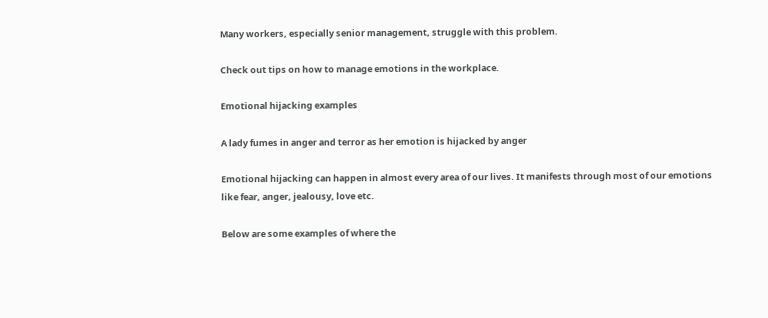Many workers, especially senior management, struggle with this problem.

Check out tips on how to manage emotions in the workplace.

Emotional hijacking examples

A lady fumes in anger and terror as her emotion is hijacked by anger

Emotional hijacking can happen in almost every area of our lives. It manifests through most of our emotions like fear, anger, jealousy, love etc.

Below are some examples of where the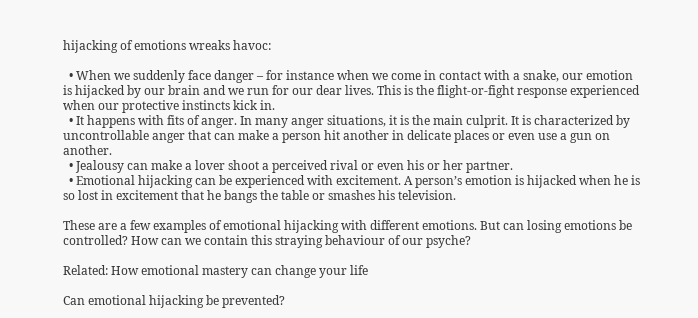hijacking of emotions wreaks havoc:

  • When we suddenly face danger – for instance when we come in contact with a snake, our emotion is hijacked by our brain and we run for our dear lives. This is the flight-or-fight response experienced when our protective instincts kick in.
  • It happens with fits of anger. In many anger situations, it is the main culprit. It is characterized by uncontrollable anger that can make a person hit another in delicate places or even use a gun on another.
  • Jealousy can make a lover shoot a perceived rival or even his or her partner.
  • Emotional hijacking can be experienced with excitement. A person’s emotion is hijacked when he is so lost in excitement that he bangs the table or smashes his television.

These are a few examples of emotional hijacking with different emotions. But can losing emotions be controlled? How can we contain this straying behaviour of our psyche?

Related: How emotional mastery can change your life

Can emotional hijacking be prevented?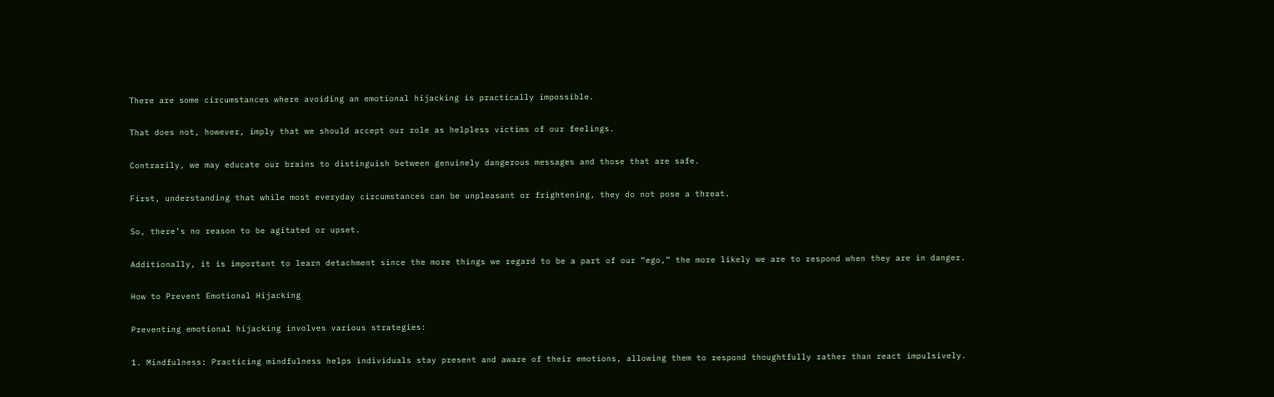There are some circumstances where avoiding an emotional hijacking is practically impossible.

That does not, however, imply that we should accept our role as helpless victims of our feelings.

Contrarily, we may educate our brains to distinguish between genuinely dangerous messages and those that are safe.

First, understanding that while most everyday circumstances can be unpleasant or frightening, they do not pose a threat.

So, there’s no reason to be agitated or upset.

Additionally, it is important to learn detachment since the more things we regard to be a part of our “ego,” the more likely we are to respond when they are in danger.

How to Prevent Emotional Hijacking

Preventing emotional hijacking involves various strategies:

1. Mindfulness: Practicing mindfulness helps individuals stay present and aware of their emotions, allowing them to respond thoughtfully rather than react impulsively.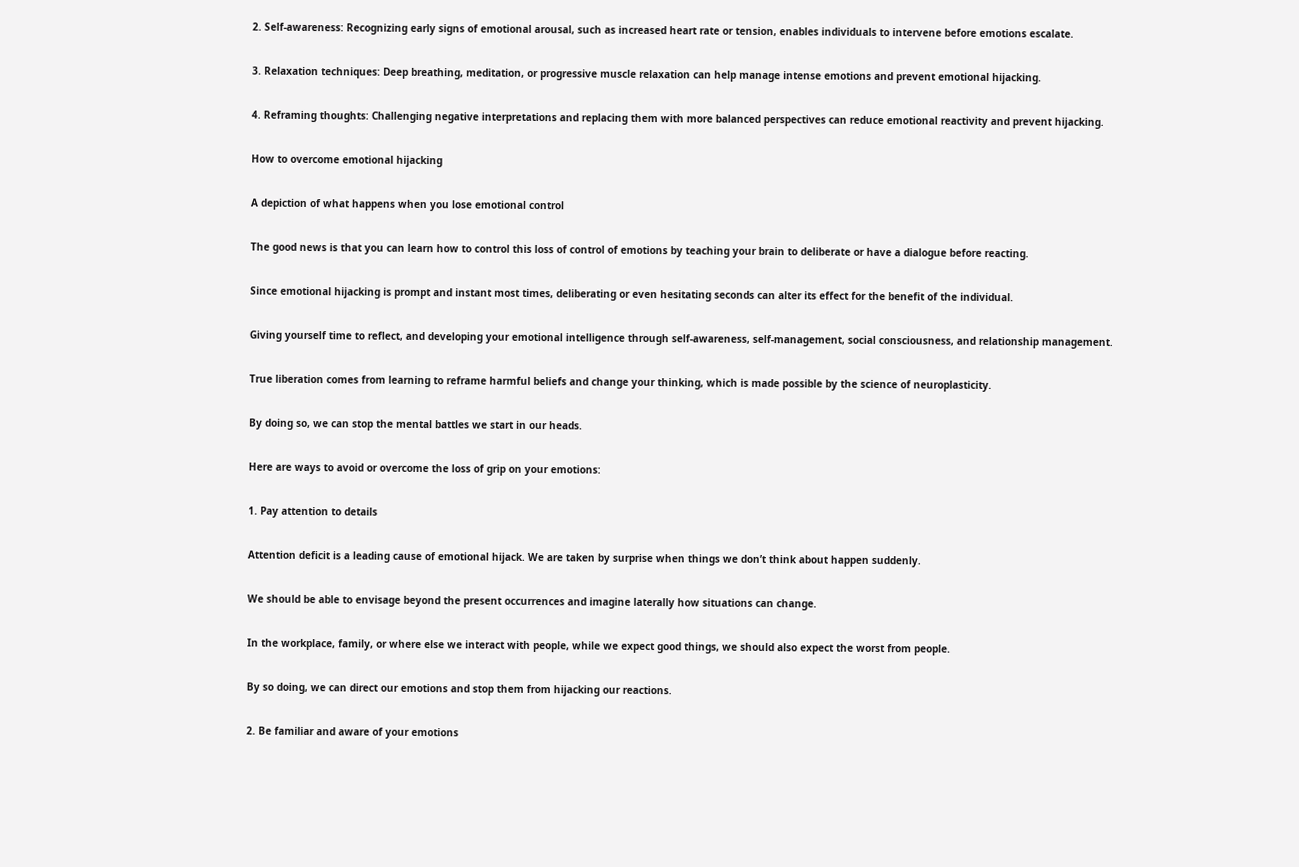2. Self-awareness: Recognizing early signs of emotional arousal, such as increased heart rate or tension, enables individuals to intervene before emotions escalate.

3. Relaxation techniques: Deep breathing, meditation, or progressive muscle relaxation can help manage intense emotions and prevent emotional hijacking.

4. Reframing thoughts: Challenging negative interpretations and replacing them with more balanced perspectives can reduce emotional reactivity and prevent hijacking.

How to overcome emotional hijacking

A depiction of what happens when you lose emotional control

The good news is that you can learn how to control this loss of control of emotions by teaching your brain to deliberate or have a dialogue before reacting.

Since emotional hijacking is prompt and instant most times, deliberating or even hesitating seconds can alter its effect for the benefit of the individual.

Giving yourself time to reflect, and developing your emotional intelligence through self-awareness, self-management, social consciousness, and relationship management.

True liberation comes from learning to reframe harmful beliefs and change your thinking, which is made possible by the science of neuroplasticity.

By doing so, we can stop the mental battles we start in our heads.

Here are ways to avoid or overcome the loss of grip on your emotions:

1. Pay attention to details

Attention deficit is a leading cause of emotional hijack. We are taken by surprise when things we don’t think about happen suddenly.

We should be able to envisage beyond the present occurrences and imagine laterally how situations can change.

In the workplace, family, or where else we interact with people, while we expect good things, we should also expect the worst from people.

By so doing, we can direct our emotions and stop them from hijacking our reactions.

2. Be familiar and aware of your emotions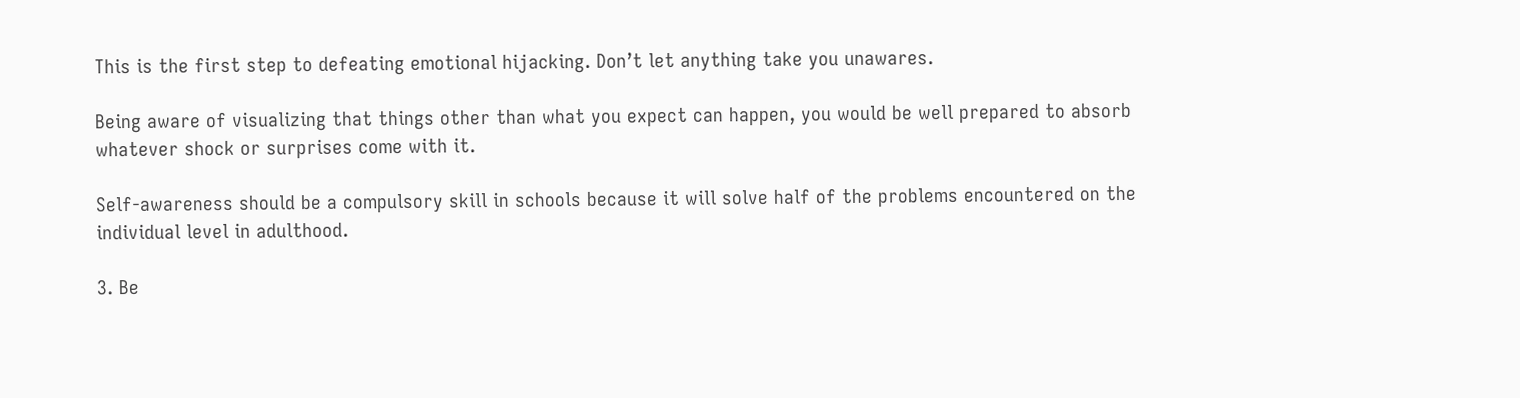This is the first step to defeating emotional hijacking. Don’t let anything take you unawares.

Being aware of visualizing that things other than what you expect can happen, you would be well prepared to absorb whatever shock or surprises come with it.

Self-awareness should be a compulsory skill in schools because it will solve half of the problems encountered on the individual level in adulthood.

3. Be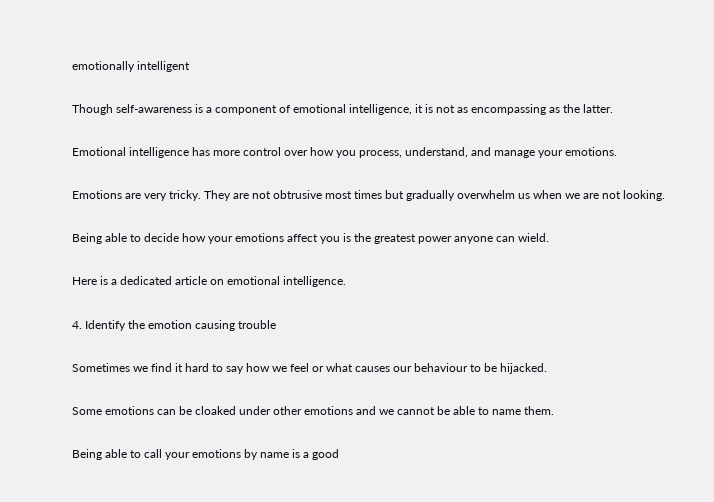emotionally intelligent

Though self-awareness is a component of emotional intelligence, it is not as encompassing as the latter.

Emotional intelligence has more control over how you process, understand, and manage your emotions.

Emotions are very tricky. They are not obtrusive most times but gradually overwhelm us when we are not looking.

Being able to decide how your emotions affect you is the greatest power anyone can wield.

Here is a dedicated article on emotional intelligence.

4. Identify the emotion causing trouble

Sometimes we find it hard to say how we feel or what causes our behaviour to be hijacked.

Some emotions can be cloaked under other emotions and we cannot be able to name them.

Being able to call your emotions by name is a good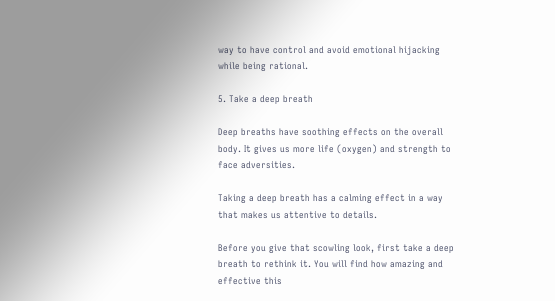way to have control and avoid emotional hijacking while being rational.

5. Take a deep breath

Deep breaths have soothing effects on the overall body. It gives us more life (oxygen) and strength to face adversities.

Taking a deep breath has a calming effect in a way that makes us attentive to details.

Before you give that scowling look, first take a deep breath to rethink it. You will find how amazing and effective this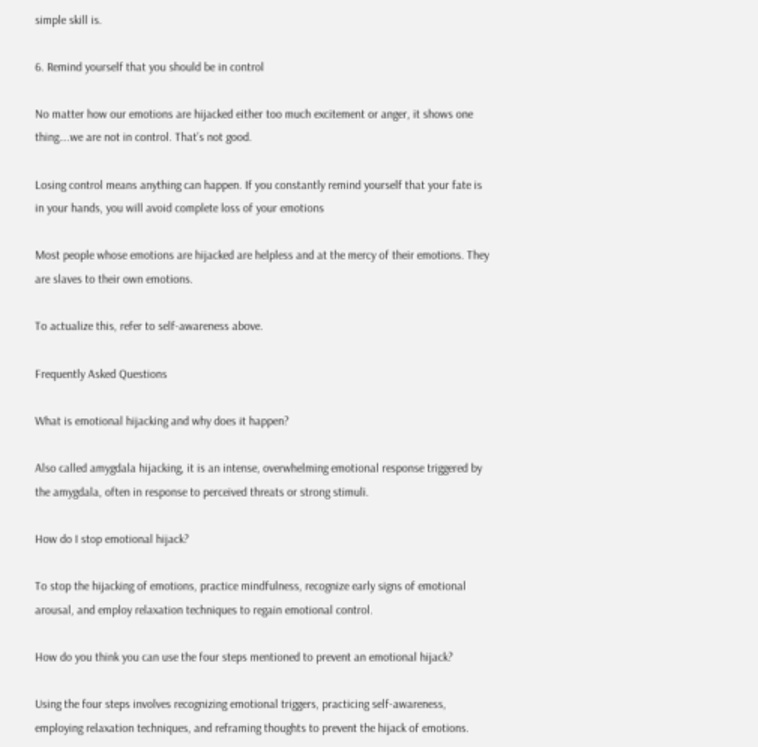simple skill is.

6. Remind yourself that you should be in control

No matter how our emotions are hijacked either too much excitement or anger, it shows one thing….we are not in control. That’s not good.

Losing control means anything can happen. If you constantly remind yourself that your fate is in your hands, you will avoid complete loss of your emotions

Most people whose emotions are hijacked are helpless and at the mercy of their emotions. They are slaves to their own emotions.

To actualize this, refer to self-awareness above.

Frequently Asked Questions

What is emotional hijacking and why does it happen?

Also called amygdala hijacking, it is an intense, overwhelming emotional response triggered by the amygdala, often in response to perceived threats or strong stimuli.

How do I stop emotional hijack?

To stop the hijacking of emotions, practice mindfulness, recognize early signs of emotional arousal, and employ relaxation techniques to regain emotional control.

How do you think you can use the four steps mentioned to prevent an emotional hijack?

Using the four steps involves recognizing emotional triggers, practicing self-awareness, employing relaxation techniques, and reframing thoughts to prevent the hijack of emotions.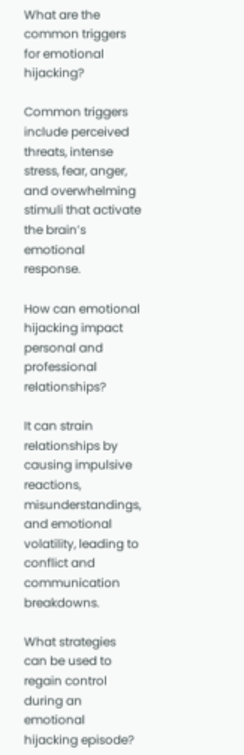What are the common triggers for emotional hijacking?

Common triggers include perceived threats, intense stress, fear, anger, and overwhelming stimuli that activate the brain’s emotional response.

How can emotional hijacking impact personal and professional relationships?

It can strain relationships by causing impulsive reactions, misunderstandings, and emotional volatility, leading to conflict and communication breakdowns.

What strategies can be used to regain control during an emotional hijacking episode?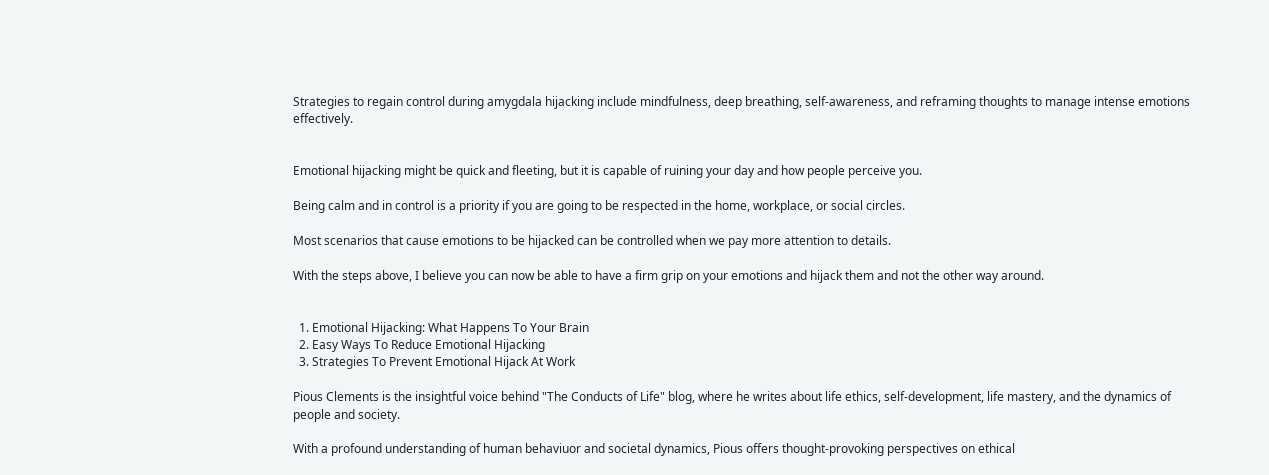Strategies to regain control during amygdala hijacking include mindfulness, deep breathing, self-awareness, and reframing thoughts to manage intense emotions effectively.


Emotional hijacking might be quick and fleeting, but it is capable of ruining your day and how people perceive you.

Being calm and in control is a priority if you are going to be respected in the home, workplace, or social circles.

Most scenarios that cause emotions to be hijacked can be controlled when we pay more attention to details.

With the steps above, I believe you can now be able to have a firm grip on your emotions and hijack them and not the other way around.


  1. Emotional Hijacking: What Happens To Your Brain
  2. Easy Ways To Reduce Emotional Hijacking
  3. Strategies To Prevent Emotional Hijack At Work

Pious Clements is the insightful voice behind "The Conducts of Life" blog, where he writes about life ethics, self-development, life mastery, and the dynamics of people and society.

With a profound understanding of human behaviuor and societal dynamics, Pious offers thought-provoking perspectives on ethical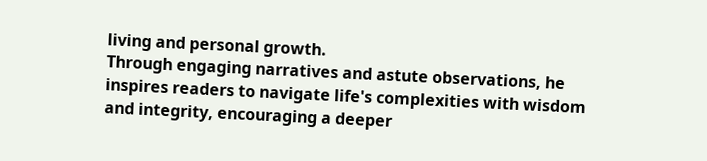living and personal growth.
Through engaging narratives and astute observations, he inspires readers to navigate life's complexities with wisdom and integrity, encouraging a deeper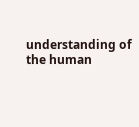understanding of the human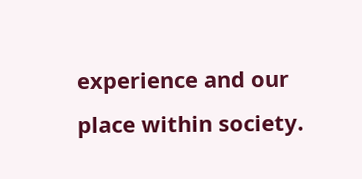experience and our place within society.